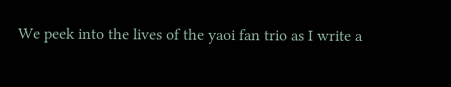We peek into the lives of the yaoi fan trio as I write a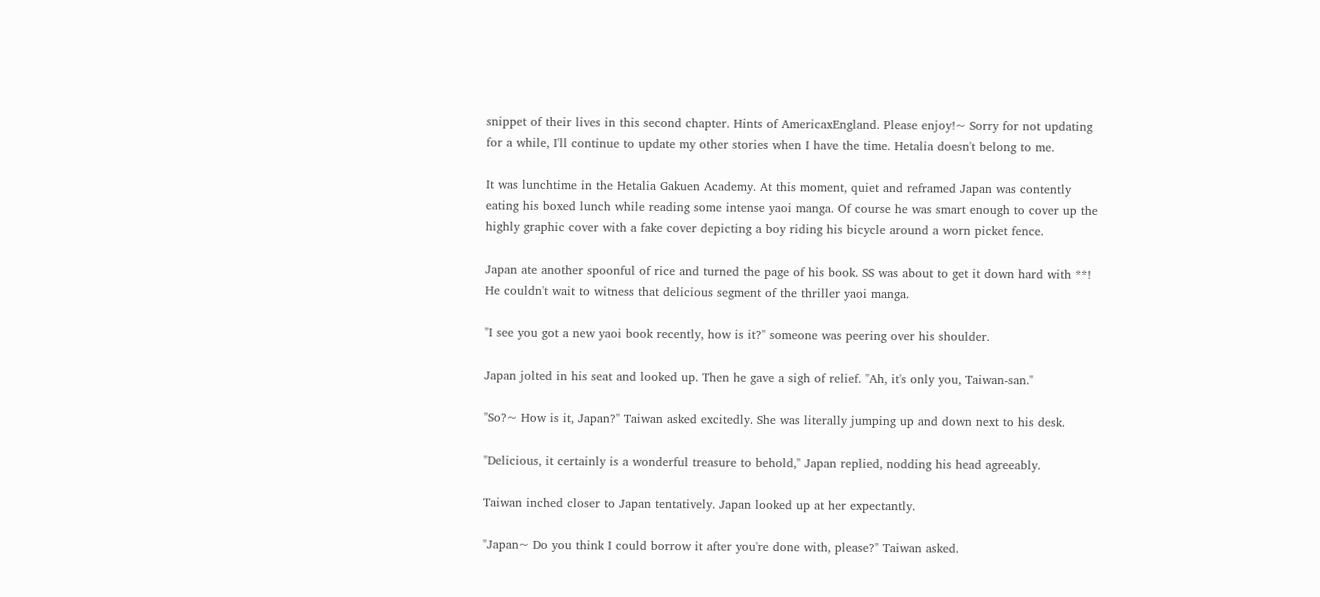snippet of their lives in this second chapter. Hints of AmericaxEngland. Please enjoy!~ Sorry for not updating for a while, I'll continue to update my other stories when I have the time. Hetalia doesn't belong to me.

It was lunchtime in the Hetalia Gakuen Academy. At this moment, quiet and reframed Japan was contently eating his boxed lunch while reading some intense yaoi manga. Of course he was smart enough to cover up the highly graphic cover with a fake cover depicting a boy riding his bicycle around a worn picket fence.

Japan ate another spoonful of rice and turned the page of his book. SS was about to get it down hard with **! He couldn't wait to witness that delicious segment of the thriller yaoi manga.

"I see you got a new yaoi book recently, how is it?" someone was peering over his shoulder.

Japan jolted in his seat and looked up. Then he gave a sigh of relief. "Ah, it's only you, Taiwan-san."

"So?~ How is it, Japan?" Taiwan asked excitedly. She was literally jumping up and down next to his desk.

"Delicious, it certainly is a wonderful treasure to behold," Japan replied, nodding his head agreeably.

Taiwan inched closer to Japan tentatively. Japan looked up at her expectantly.

"Japan~ Do you think I could borrow it after you're done with, please?" Taiwan asked.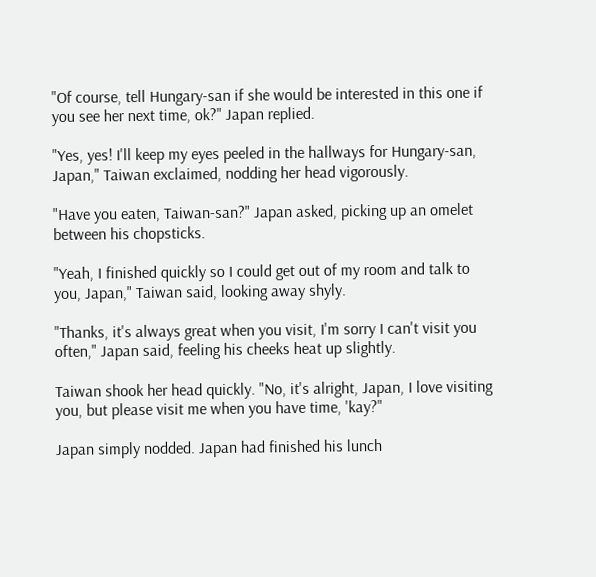"Of course, tell Hungary-san if she would be interested in this one if you see her next time, ok?" Japan replied.

"Yes, yes! I'll keep my eyes peeled in the hallways for Hungary-san, Japan," Taiwan exclaimed, nodding her head vigorously.

"Have you eaten, Taiwan-san?" Japan asked, picking up an omelet between his chopsticks.

"Yeah, I finished quickly so I could get out of my room and talk to you, Japan," Taiwan said, looking away shyly.

"Thanks, it's always great when you visit, I'm sorry I can't visit you often," Japan said, feeling his cheeks heat up slightly.

Taiwan shook her head quickly. "No, it's alright, Japan, I love visiting you, but please visit me when you have time, 'kay?"

Japan simply nodded. Japan had finished his lunch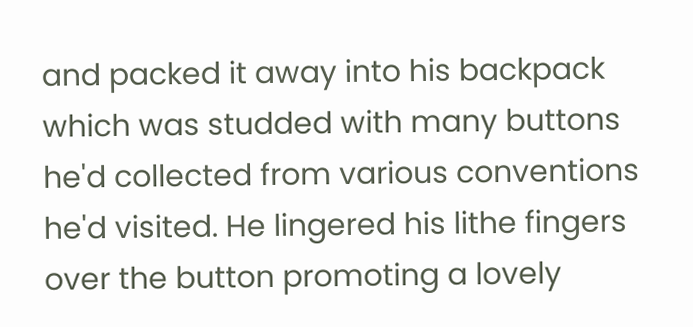and packed it away into his backpack which was studded with many buttons he'd collected from various conventions he'd visited. He lingered his lithe fingers over the button promoting a lovely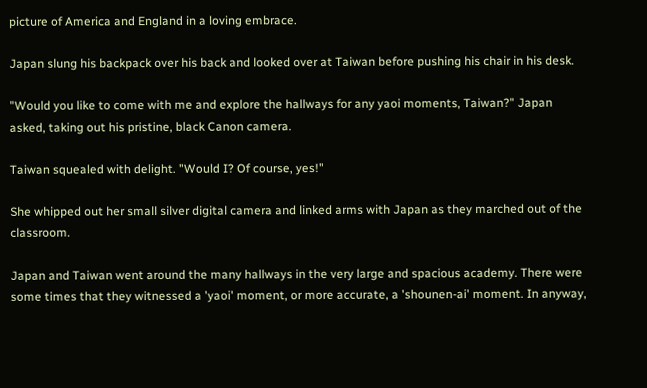picture of America and England in a loving embrace.

Japan slung his backpack over his back and looked over at Taiwan before pushing his chair in his desk.

"Would you like to come with me and explore the hallways for any yaoi moments, Taiwan?" Japan asked, taking out his pristine, black Canon camera.

Taiwan squealed with delight. "Would I? Of course, yes!"

She whipped out her small silver digital camera and linked arms with Japan as they marched out of the classroom.

Japan and Taiwan went around the many hallways in the very large and spacious academy. There were some times that they witnessed a 'yaoi' moment, or more accurate, a 'shounen-ai' moment. In anyway,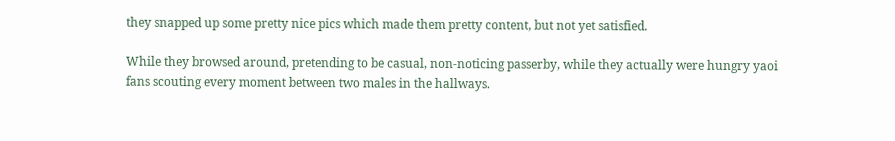they snapped up some pretty nice pics which made them pretty content, but not yet satisfied.

While they browsed around, pretending to be casual, non-noticing passerby, while they actually were hungry yaoi fans scouting every moment between two males in the hallways.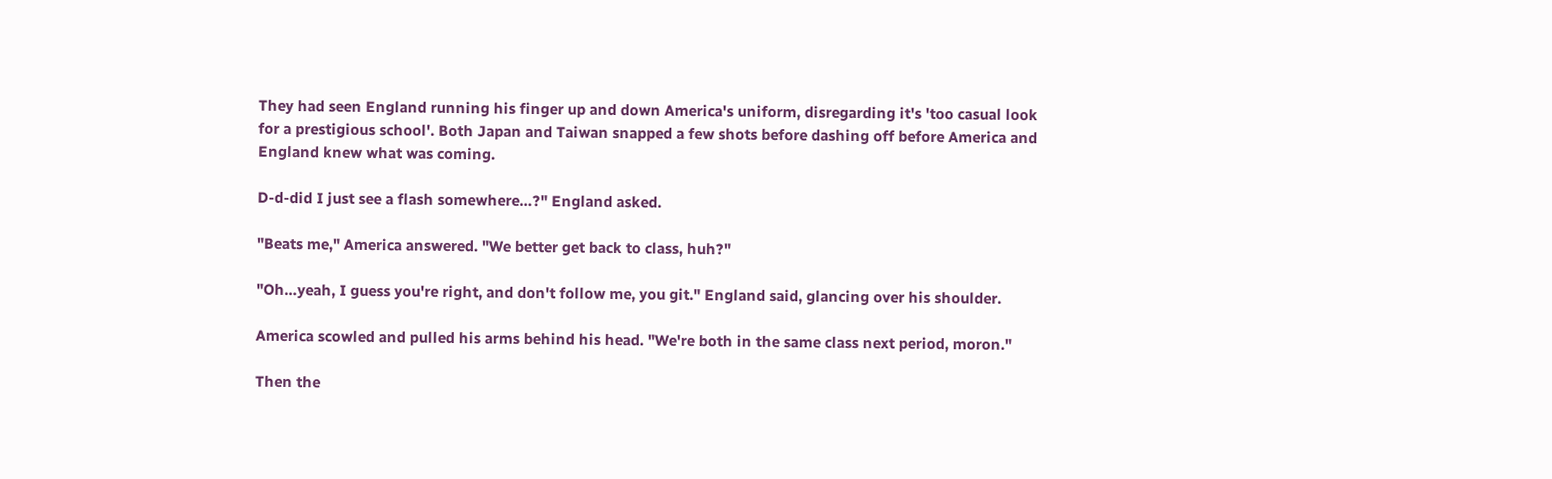They had seen England running his finger up and down America's uniform, disregarding it's 'too casual look for a prestigious school'. Both Japan and Taiwan snapped a few shots before dashing off before America and England knew what was coming.

D-d-did I just see a flash somewhere…?" England asked.

"Beats me," America answered. "We better get back to class, huh?"

"Oh…yeah, I guess you're right, and don't follow me, you git." England said, glancing over his shoulder.

America scowled and pulled his arms behind his head. "We're both in the same class next period, moron."

Then the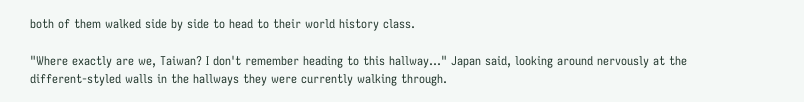both of them walked side by side to head to their world history class.

"Where exactly are we, Taiwan? I don't remember heading to this hallway…" Japan said, looking around nervously at the different-styled walls in the hallways they were currently walking through.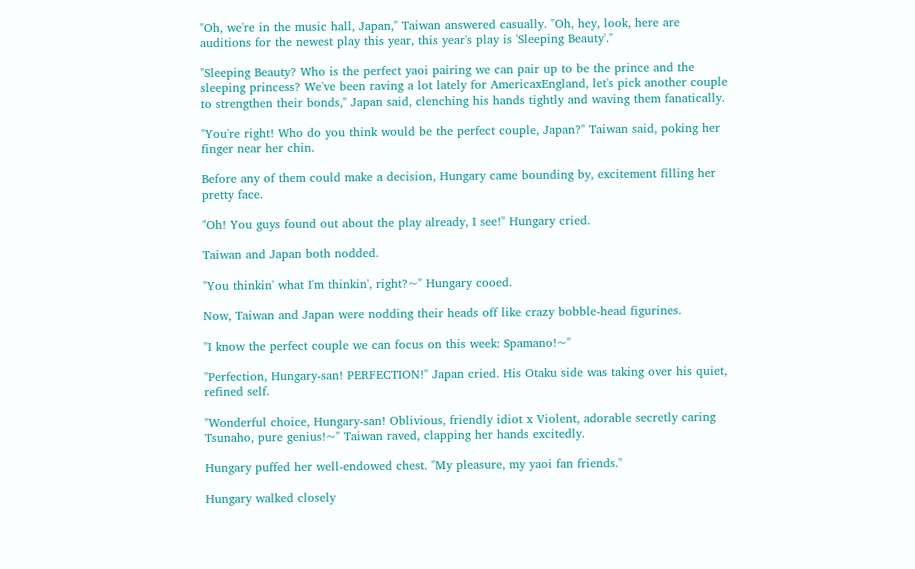"Oh, we're in the music hall, Japan," Taiwan answered casually. "Oh, hey, look, here are auditions for the newest play this year, this year's play is 'Sleeping Beauty'."

"Sleeping Beauty? Who is the perfect yaoi pairing we can pair up to be the prince and the sleeping princess? We've been raving a lot lately for AmericaxEngland, let's pick another couple to strengthen their bonds," Japan said, clenching his hands tightly and waving them fanatically.

"You're right! Who do you think would be the perfect couple, Japan?" Taiwan said, poking her finger near her chin.

Before any of them could make a decision, Hungary came bounding by, excitement filling her pretty face.

"Oh! You guys found out about the play already, I see!" Hungary cried.

Taiwan and Japan both nodded.

"You thinkin' what I'm thinkin', right?~" Hungary cooed.

Now, Taiwan and Japan were nodding their heads off like crazy bobble-head figurines.

"I know the perfect couple we can focus on this week: Spamano!~"

"Perfection, Hungary-san! PERFECTION!" Japan cried. His Otaku side was taking over his quiet, refined self.

"Wonderful choice, Hungary-san! Oblivious, friendly idiot x Violent, adorable secretly caring Tsunaho, pure genius!~" Taiwan raved, clapping her hands excitedly.

Hungary puffed her well-endowed chest. "My pleasure, my yaoi fan friends."

Hungary walked closely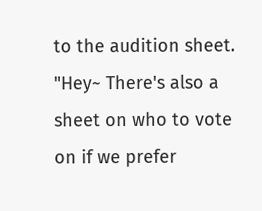to the audition sheet. "Hey~ There's also a sheet on who to vote on if we prefer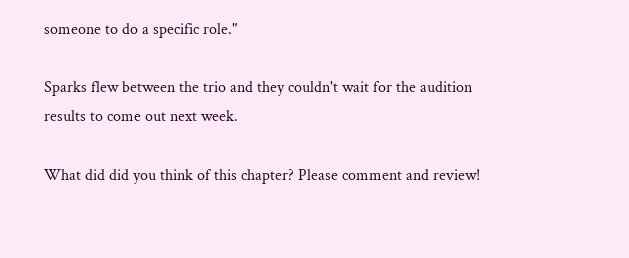someone to do a specific role."

Sparks flew between the trio and they couldn't wait for the audition results to come out next week.

What did did you think of this chapter? Please comment and review!